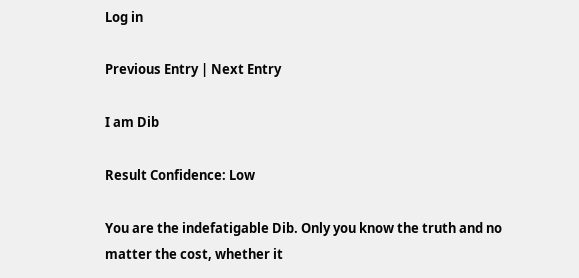Log in

Previous Entry | Next Entry

I am Dib

Result Confidence: Low

You are the indefatigable Dib. Only you know the truth and no matter the cost, whether it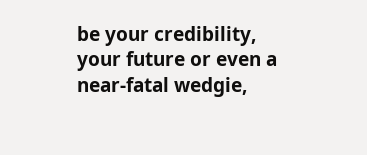be your credibility, your future or even a near-fatal wedgie,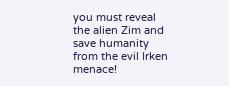you must reveal the alien Zim and save humanity from the evil Irken menace!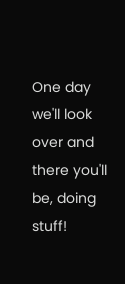One day we'll look over and
there you'll be, doing stuff!